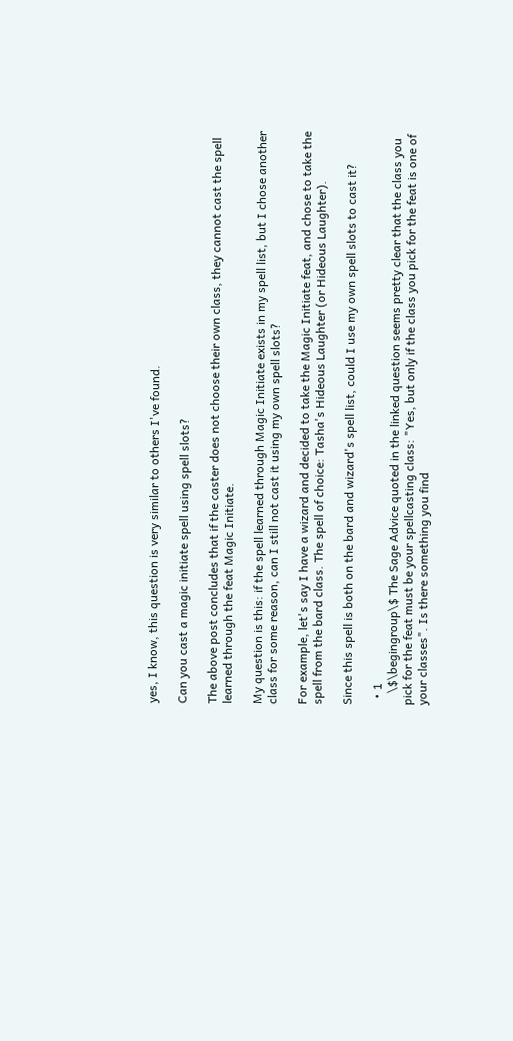yes, I know, this question is very similar to others I've found.

Can you cast a magic initiate spell using spell slots?

The above post concludes that if the caster does not choose their own class, they cannot cast the spell learned through the feat Magic Initiate.

My question is this: if the spell learned through Magic Initiate exists in my spell list, but I chose another class for some reason, can I still not cast it using my own spell slots?

For example, let's say I have a wizard and decided to take the Magic Initiate feat, and chose to take the spell from the bard class. The spell of choice: Tasha's Hideous Laughter (or Hideous Laughter).

Since this spell is both on the bard and wizard's spell list, could I use my own spell slots to cast it?

  • 1
    \$\begingroup\$ The Sage Advice quoted in the linked question seems pretty clear that the class you pick for the feat must be your spellcasting class: "Yes, but only if the class you pick for the feat is one of your classes". Is there something you find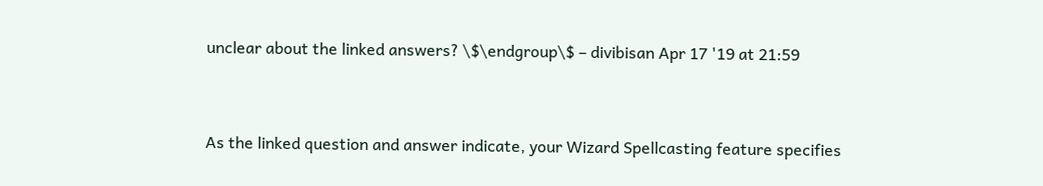unclear about the linked answers? \$\endgroup\$ – divibisan Apr 17 '19 at 21:59


As the linked question and answer indicate, your Wizard Spellcasting feature specifies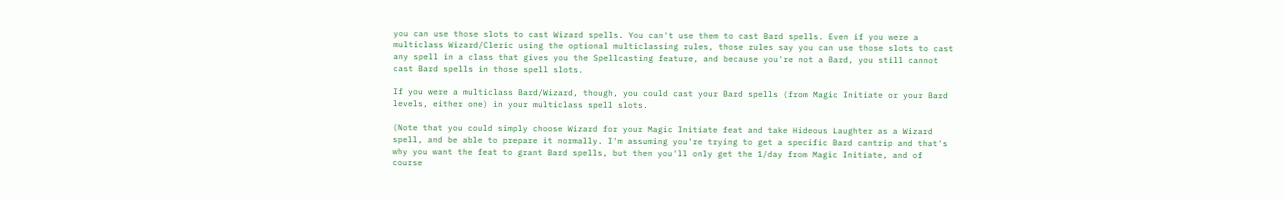you can use those slots to cast Wizard spells. You can't use them to cast Bard spells. Even if you were a multiclass Wizard/Cleric using the optional multiclassing rules, those rules say you can use those slots to cast any spell in a class that gives you the Spellcasting feature, and because you're not a Bard, you still cannot cast Bard spells in those spell slots.

If you were a multiclass Bard/Wizard, though, you could cast your Bard spells (from Magic Initiate or your Bard levels, either one) in your multiclass spell slots.

(Note that you could simply choose Wizard for your Magic Initiate feat and take Hideous Laughter as a Wizard spell, and be able to prepare it normally. I'm assuming you're trying to get a specific Bard cantrip and that's why you want the feat to grant Bard spells, but then you'll only get the 1/day from Magic Initiate, and of course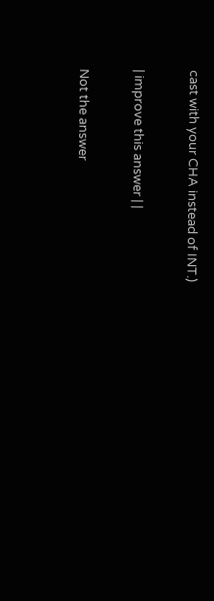cast with your CHA instead of INT.)

| improve this answer | |

Not the answer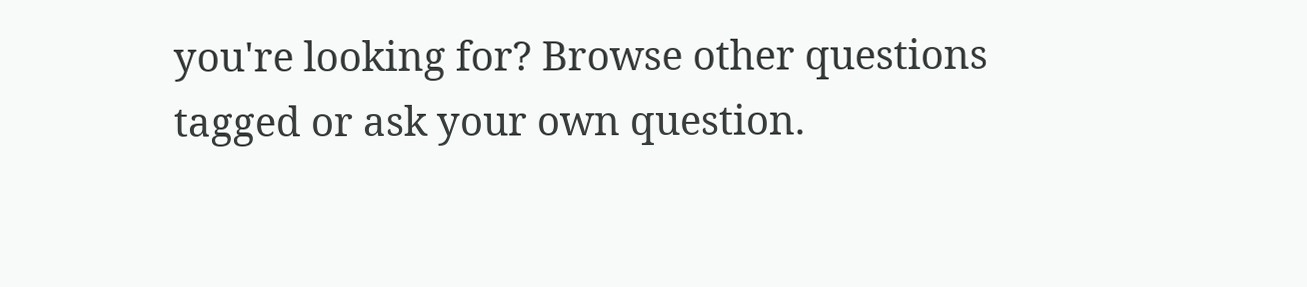you're looking for? Browse other questions tagged or ask your own question.